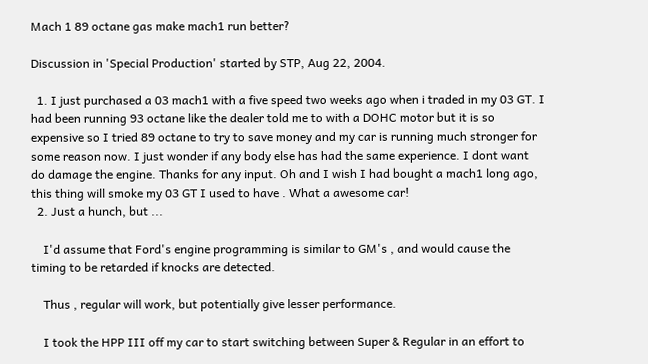Mach 1 89 octane gas make mach1 run better?

Discussion in 'Special Production' started by STP, Aug 22, 2004.

  1. I just purchased a 03 mach1 with a five speed two weeks ago when i traded in my 03 GT. I had been running 93 octane like the dealer told me to with a DOHC motor but it is so expensive so I tried 89 octane to try to save money and my car is running much stronger for some reason now. I just wonder if any body else has had the same experience. I dont want do damage the engine. Thanks for any input. Oh and I wish I had bought a mach1 long ago, this thing will smoke my 03 GT I used to have . What a awesome car!
  2. Just a hunch, but ...

    I'd assume that Ford's engine programming is similar to GM's , and would cause the timing to be retarded if knocks are detected.

    Thus , regular will work, but potentially give lesser performance.

    I took the HPP III off my car to start switching between Super & Regular in an effort to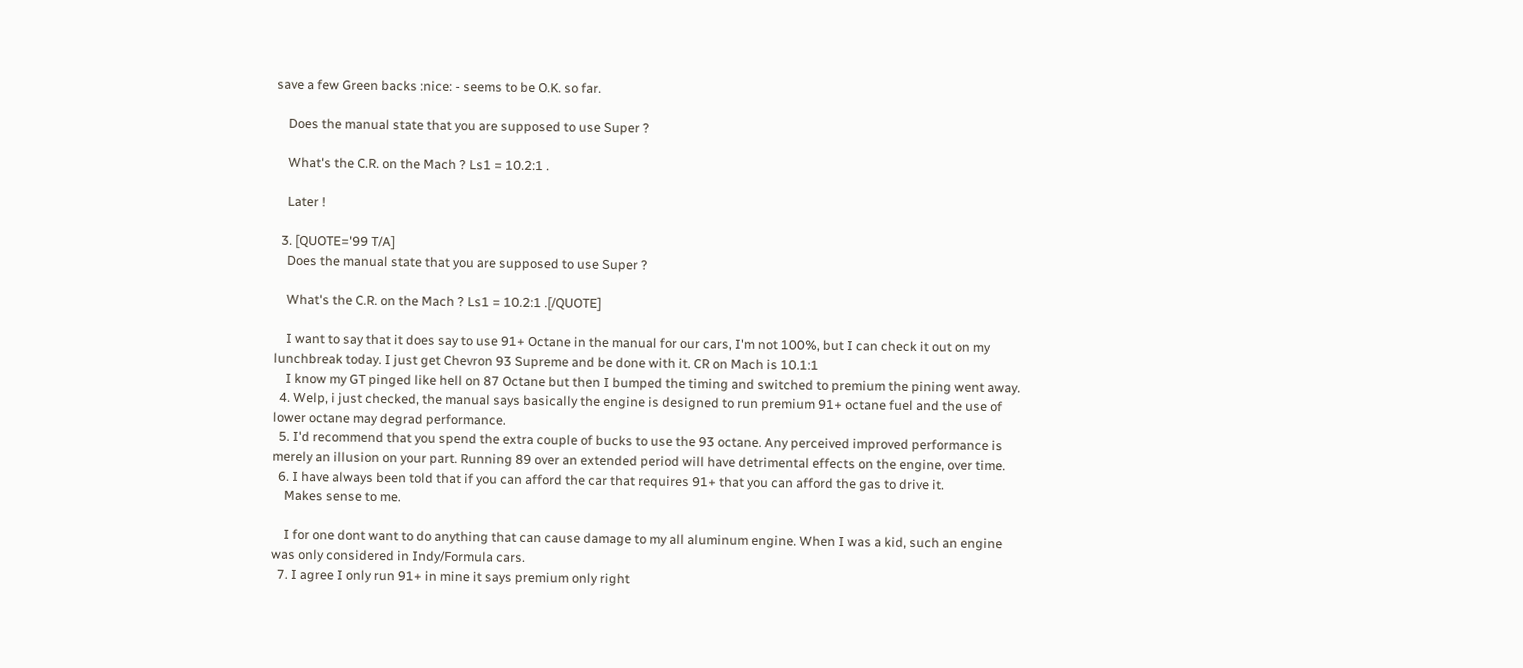save a few Green backs :nice: - seems to be O.K. so far.

    Does the manual state that you are supposed to use Super ?

    What's the C.R. on the Mach ? Ls1 = 10.2:1 .

    Later !

  3. [QUOTE='99 T/A]
    Does the manual state that you are supposed to use Super ?

    What's the C.R. on the Mach ? Ls1 = 10.2:1 .[/QUOTE]

    I want to say that it does say to use 91+ Octane in the manual for our cars, I'm not 100%, but I can check it out on my lunchbreak today. I just get Chevron 93 Supreme and be done with it. CR on Mach is 10.1:1
    I know my GT pinged like hell on 87 Octane but then I bumped the timing and switched to premium the pining went away.
  4. Welp, i just checked, the manual says basically the engine is designed to run premium 91+ octane fuel and the use of lower octane may degrad performance.
  5. I'd recommend that you spend the extra couple of bucks to use the 93 octane. Any perceived improved performance is merely an illusion on your part. Running 89 over an extended period will have detrimental effects on the engine, over time.
  6. I have always been told that if you can afford the car that requires 91+ that you can afford the gas to drive it.
    Makes sense to me.

    I for one dont want to do anything that can cause damage to my all aluminum engine. When I was a kid, such an engine was only considered in Indy/Formula cars.
  7. I agree I only run 91+ in mine it says premium only right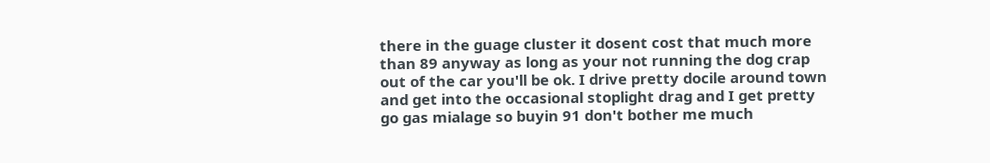there in the guage cluster it dosent cost that much more than 89 anyway as long as your not running the dog crap out of the car you'll be ok. I drive pretty docile around town and get into the occasional stoplight drag and I get pretty go gas mialage so buyin 91 don't bother me much